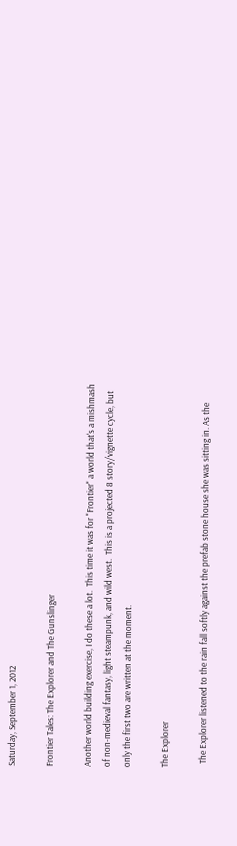Saturday, September 1, 2012

Frontier Tales: The Explorer and The Gunslinger

Another world building exercise, I do these a lot.  This time it was for "Frontier" a world that's a mishmash of non-medieval fantasy, light steampunk, and wild west.  This is a projected 8 story/vignette cycle, but only the first two are written at the moment.

The Explorer

  The Explorer listened to the rain fall softly against the prefab stone house she was sitting in. As the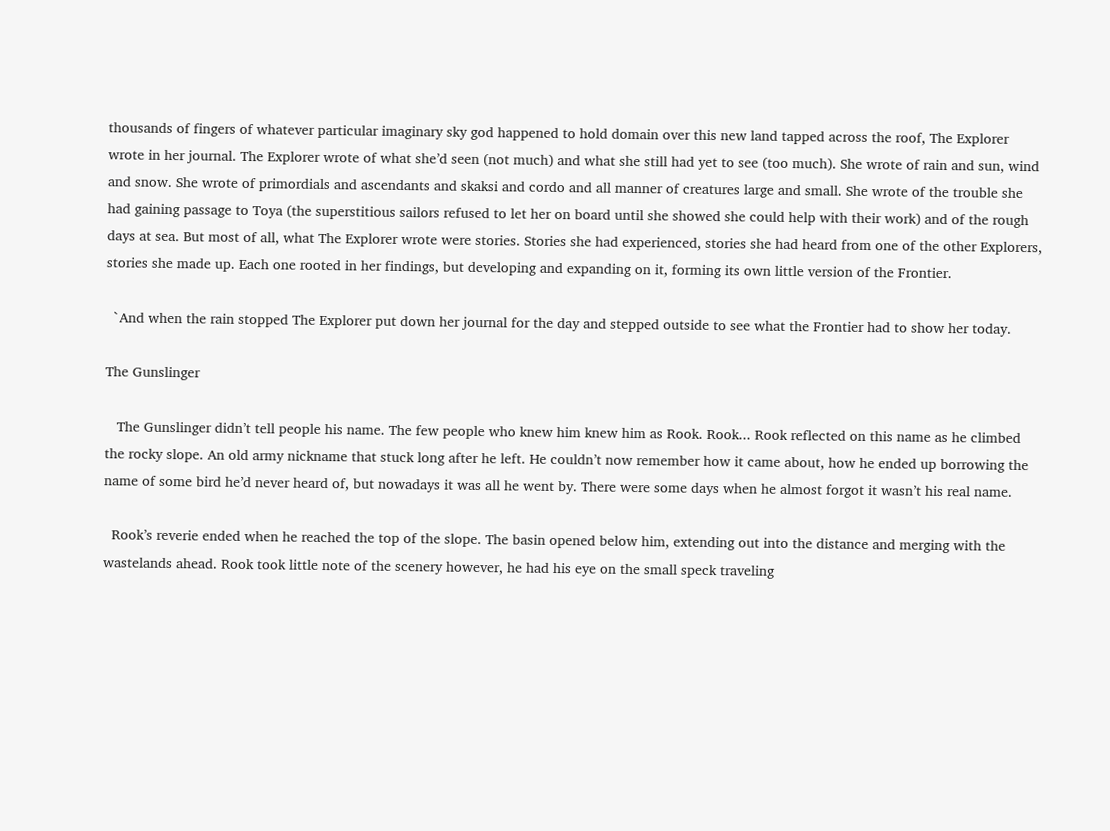thousands of fingers of whatever particular imaginary sky god happened to hold domain over this new land tapped across the roof, The Explorer wrote in her journal. The Explorer wrote of what she’d seen (not much) and what she still had yet to see (too much). She wrote of rain and sun, wind and snow. She wrote of primordials and ascendants and skaksi and cordo and all manner of creatures large and small. She wrote of the trouble she had gaining passage to Toya (the superstitious sailors refused to let her on board until she showed she could help with their work) and of the rough days at sea. But most of all, what The Explorer wrote were stories. Stories she had experienced, stories she had heard from one of the other Explorers, stories she made up. Each one rooted in her findings, but developing and expanding on it, forming its own little version of the Frontier.

  `And when the rain stopped The Explorer put down her journal for the day and stepped outside to see what the Frontier had to show her today.

The Gunslinger

   The Gunslinger didn’t tell people his name. The few people who knew him knew him as Rook. Rook... Rook reflected on this name as he climbed the rocky slope. An old army nickname that stuck long after he left. He couldn’t now remember how it came about, how he ended up borrowing the name of some bird he’d never heard of, but nowadays it was all he went by. There were some days when he almost forgot it wasn’t his real name.

  Rook’s reverie ended when he reached the top of the slope. The basin opened below him, extending out into the distance and merging with the wastelands ahead. Rook took little note of the scenery however, he had his eye on the small speck traveling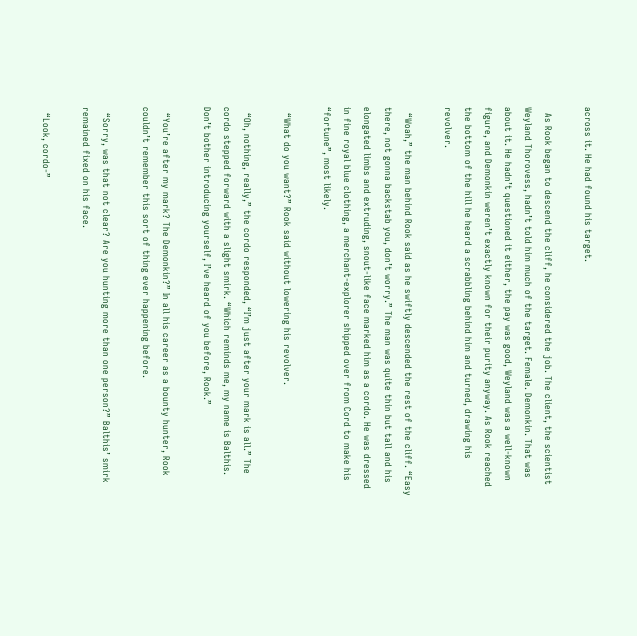across it. He had found his target.

  As Rook began to descend the cliff, he considered the job. The client, the scientist Weyland Thorovess, hadn’t told him much of the target. Female. Demonkin. That was about it. He hadn’t questioned it either, the pay was good, Weyland was a well-known figure, and Demonkin weren’t exactly known for their purity anyway. As Rook reached the bottom of the hill he heard a scrabbling behind him and turned, drawing his revolver.

  “Woah,” the man behind Rook said as he swiftly descended the rest of the cliff. “Easy there, not gonna backstab you, don’t worry.” The man was quite thin but tall and his elongated limbs and extruding, snout-like face marked him as a cordo. He was dressed in fine royal blue clothing, a merchant-explorer shipped over from Cord to make his “fortune”, most likely.

  “What do you want?” Rook said without lowering his revolver.

  “Oh, nothing, really,” the cordo responded, “I’m just after your mark is all.” The cordo stepped forward with a slight smirk. “Which reminds me, my name is Balthis. Don’t bother introducing yourself, I’ve heard of you before, Rook.”

  “You’re after my mark? The Demonkin?” In all his career as a bounty hunter, Rook couldn’t remember this sort of thing ever happening before.

  “Sorry, was that not clear? Are you hunting more than one person?” Balthis’ smirk remained fixed on his face.

  “Look, cordo-”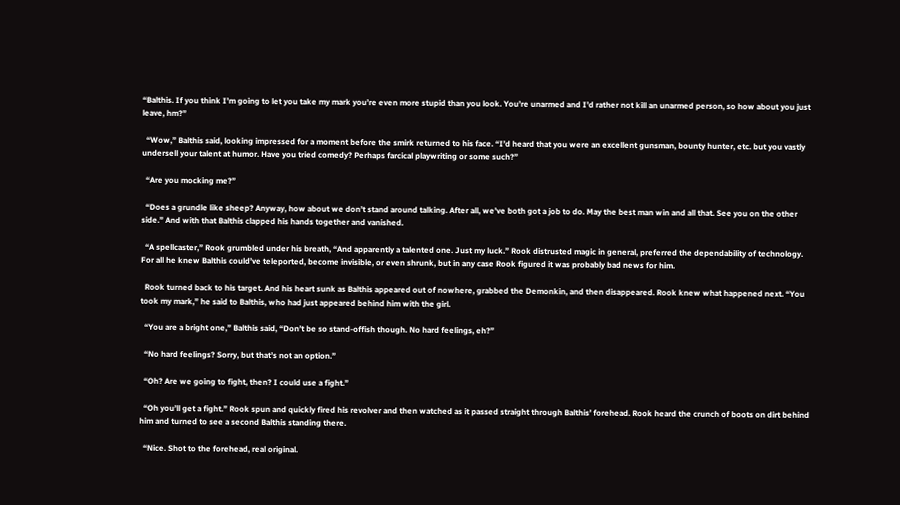“Balthis. If you think I’m going to let you take my mark you’re even more stupid than you look. You’re unarmed and I’d rather not kill an unarmed person, so how about you just leave, hm?”

  “Wow,” Balthis said, looking impressed for a moment before the smirk returned to his face. “I’d heard that you were an excellent gunsman, bounty hunter, etc. but you vastly undersell your talent at humor. Have you tried comedy? Perhaps farcical playwriting or some such?”

  “Are you mocking me?”

  “Does a grundle like sheep? Anyway, how about we don’t stand around talking. After all, we’ve both got a job to do. May the best man win and all that. See you on the other side.” And with that Balthis clapped his hands together and vanished.

  “A spellcaster,” Rook grumbled under his breath, “And apparently a talented one. Just my luck.” Rook distrusted magic in general, preferred the dependability of technology. For all he knew Balthis could’ve teleported, become invisible, or even shrunk, but in any case Rook figured it was probably bad news for him.

  Rook turned back to his target. And his heart sunk as Balthis appeared out of nowhere, grabbed the Demonkin, and then disappeared. Rook knew what happened next. “You took my mark,” he said to Balthis, who had just appeared behind him with the girl.

  “You are a bright one,” Balthis said, “Don’t be so stand-offish though. No hard feelings, eh?”

  “No hard feelings? Sorry, but that’s not an option.”

  “Oh? Are we going to fight, then? I could use a fight.”

  “Oh you’ll get a fight.” Rook spun and quickly fired his revolver and then watched as it passed straight through Balthis’ forehead. Rook heard the crunch of boots on dirt behind him and turned to see a second Balthis standing there.

  “Nice. Shot to the forehead, real original.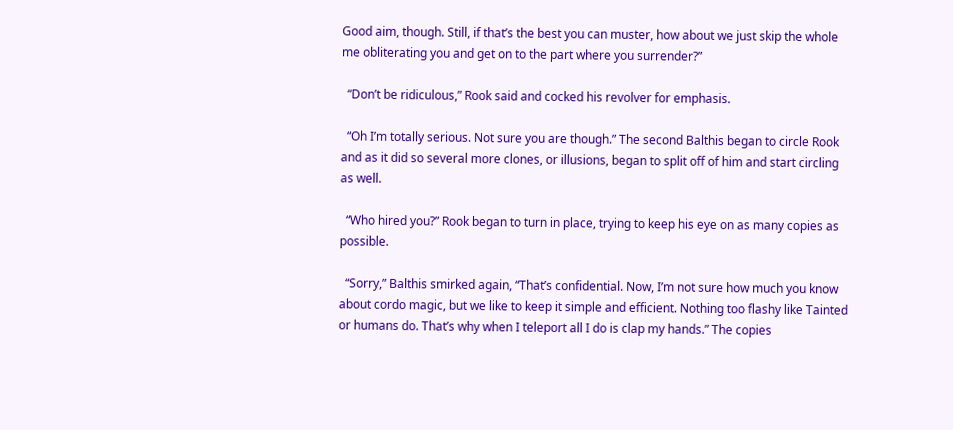Good aim, though. Still, if that’s the best you can muster, how about we just skip the whole me obliterating you and get on to the part where you surrender?”

  “Don’t be ridiculous,” Rook said and cocked his revolver for emphasis.

  “Oh I’m totally serious. Not sure you are though.” The second Balthis began to circle Rook and as it did so several more clones, or illusions, began to split off of him and start circling as well.

  “Who hired you?” Rook began to turn in place, trying to keep his eye on as many copies as possible.

  “Sorry,” Balthis smirked again, “That’s confidential. Now, I’m not sure how much you know about cordo magic, but we like to keep it simple and efficient. Nothing too flashy like Tainted or humans do. That’s why when I teleport all I do is clap my hands.” The copies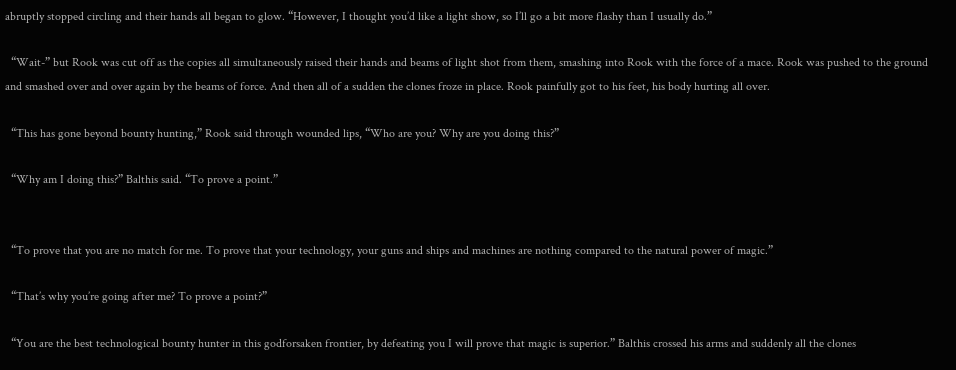abruptly stopped circling and their hands all began to glow. “However, I thought you’d like a light show, so I’ll go a bit more flashy than I usually do.”

  “Wait-” but Rook was cut off as the copies all simultaneously raised their hands and beams of light shot from them, smashing into Rook with the force of a mace. Rook was pushed to the ground and smashed over and over again by the beams of force. And then all of a sudden the clones froze in place. Rook painfully got to his feet, his body hurting all over.

  “This has gone beyond bounty hunting,” Rook said through wounded lips, “Who are you? Why are you doing this?”

  “Why am I doing this?” Balthis said. “To prove a point.”


  “To prove that you are no match for me. To prove that your technology, your guns and ships and machines are nothing compared to the natural power of magic.”

  “That’s why you’re going after me? To prove a point?”

  “You are the best technological bounty hunter in this godforsaken frontier, by defeating you I will prove that magic is superior.” Balthis crossed his arms and suddenly all the clones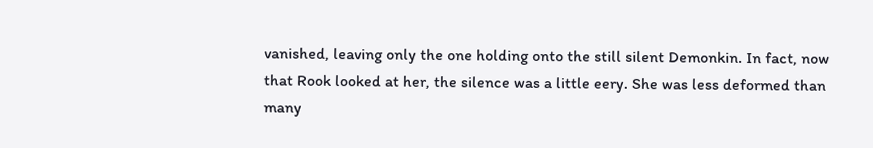vanished, leaving only the one holding onto the still silent Demonkin. In fact, now that Rook looked at her, the silence was a little eery. She was less deformed than many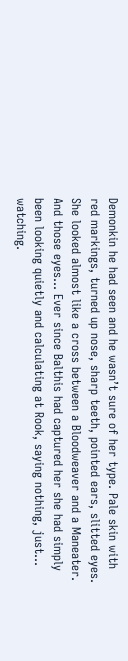Demonkin he had seen and he wasn’t sure of her type. Pale skin with red markings, turned up nose, sharp teeth, pointed ears, slitted eyes. She looked almost like a cross between a Bloodweaver and a Maneater. And those eyes... Ever since Balthis had captured her she had simply been looking quietly and calculating at Rook, saying nothing, just... watching.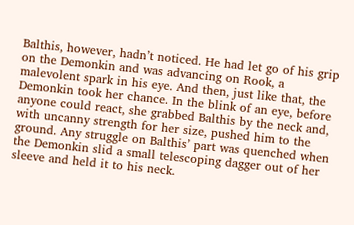Balthis, however, hadn’t noticed. He had let go of his grip on the Demonkin and was advancing on Rook, a malevolent spark in his eye. And then, just like that, the Demonkin took her chance. In the blink of an eye, before anyone could react, she grabbed Balthis by the neck and, with uncanny strength for her size, pushed him to the ground. Any struggle on Balthis’ part was quenched when the Demonkin slid a small telescoping dagger out of her sleeve and held it to his neck.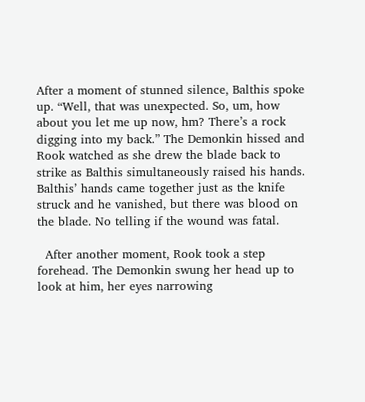After a moment of stunned silence, Balthis spoke up. “Well, that was unexpected. So, um, how about you let me up now, hm? There’s a rock digging into my back.” The Demonkin hissed and Rook watched as she drew the blade back to strike as Balthis simultaneously raised his hands. Balthis’ hands came together just as the knife struck and he vanished, but there was blood on the blade. No telling if the wound was fatal.

  After another moment, Rook took a step forehead. The Demonkin swung her head up to look at him, her eyes narrowing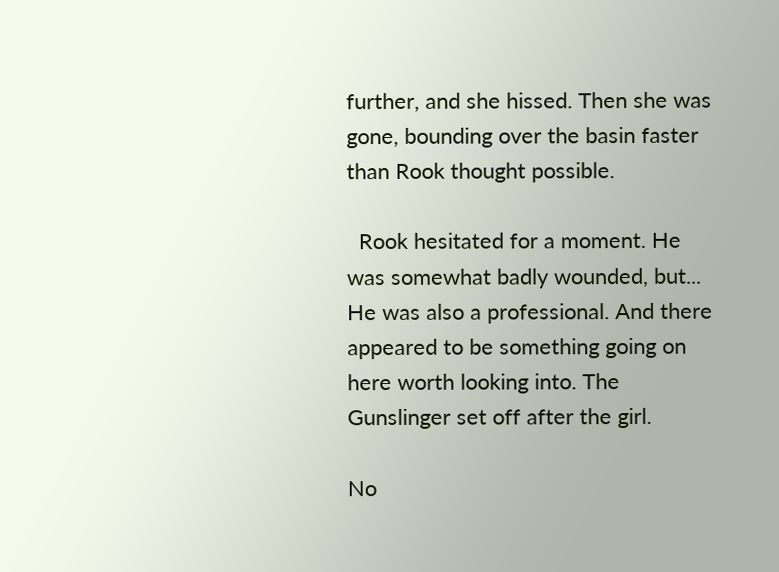further, and she hissed. Then she was gone, bounding over the basin faster than Rook thought possible.

  Rook hesitated for a moment. He was somewhat badly wounded, but... He was also a professional. And there appeared to be something going on here worth looking into. The Gunslinger set off after the girl.

No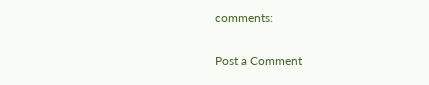comments:

Post a Comment